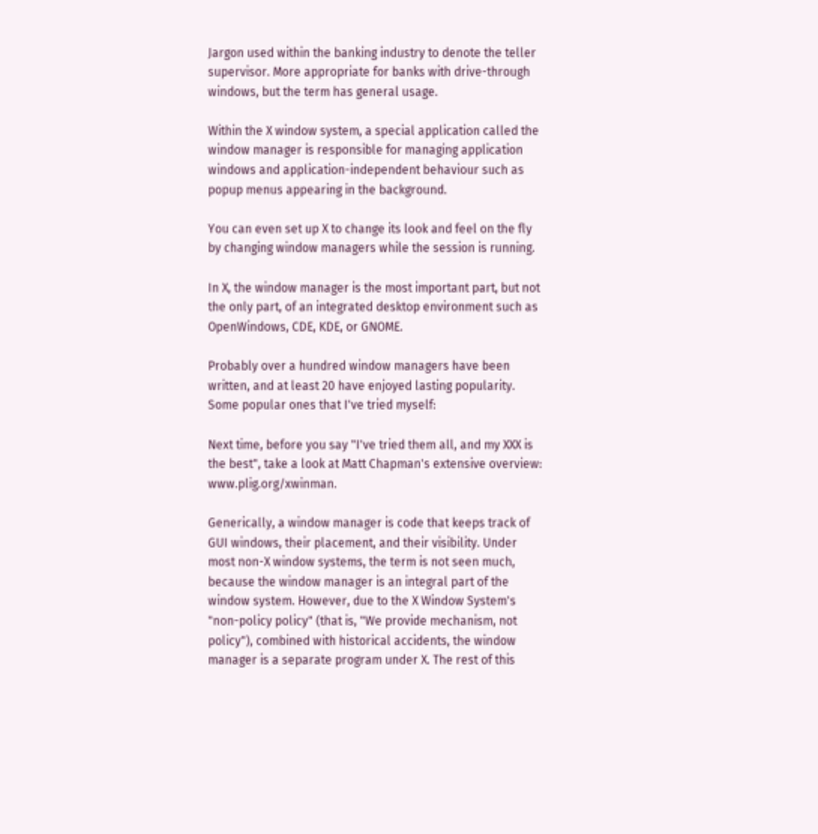Jargon used within the banking industry to denote the teller supervisor. More appropriate for banks with drive-through windows, but the term has general usage.

Within the X window system, a special application called the window manager is responsible for managing application windows and application-independent behaviour such as popup menus appearing in the background.

You can even set up X to change its look and feel on the fly by changing window managers while the session is running.

In X, the window manager is the most important part, but not the only part, of an integrated desktop environment such as OpenWindows, CDE, KDE, or GNOME.

Probably over a hundred window managers have been written, and at least 20 have enjoyed lasting popularity. Some popular ones that I've tried myself:

Next time, before you say "I've tried them all, and my XXX is the best", take a look at Matt Chapman's extensive overview: www.plig.org/xwinman.

Generically, a window manager is code that keeps track of GUI windows, their placement, and their visibility. Under most non-X window systems, the term is not seen much, because the window manager is an integral part of the window system. However, due to the X Window System's "non-policy policy" (that is, "We provide mechanism, not policy"), combined with historical accidents, the window manager is a separate program under X. The rest of this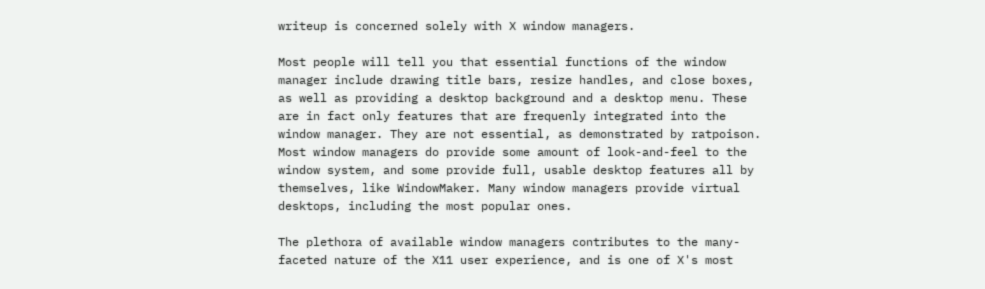writeup is concerned solely with X window managers.

Most people will tell you that essential functions of the window manager include drawing title bars, resize handles, and close boxes, as well as providing a desktop background and a desktop menu. These are in fact only features that are frequenly integrated into the window manager. They are not essential, as demonstrated by ratpoison. Most window managers do provide some amount of look-and-feel to the window system, and some provide full, usable desktop features all by themselves, like WindowMaker. Many window managers provide virtual desktops, including the most popular ones.

The plethora of available window managers contributes to the many-faceted nature of the X11 user experience, and is one of X's most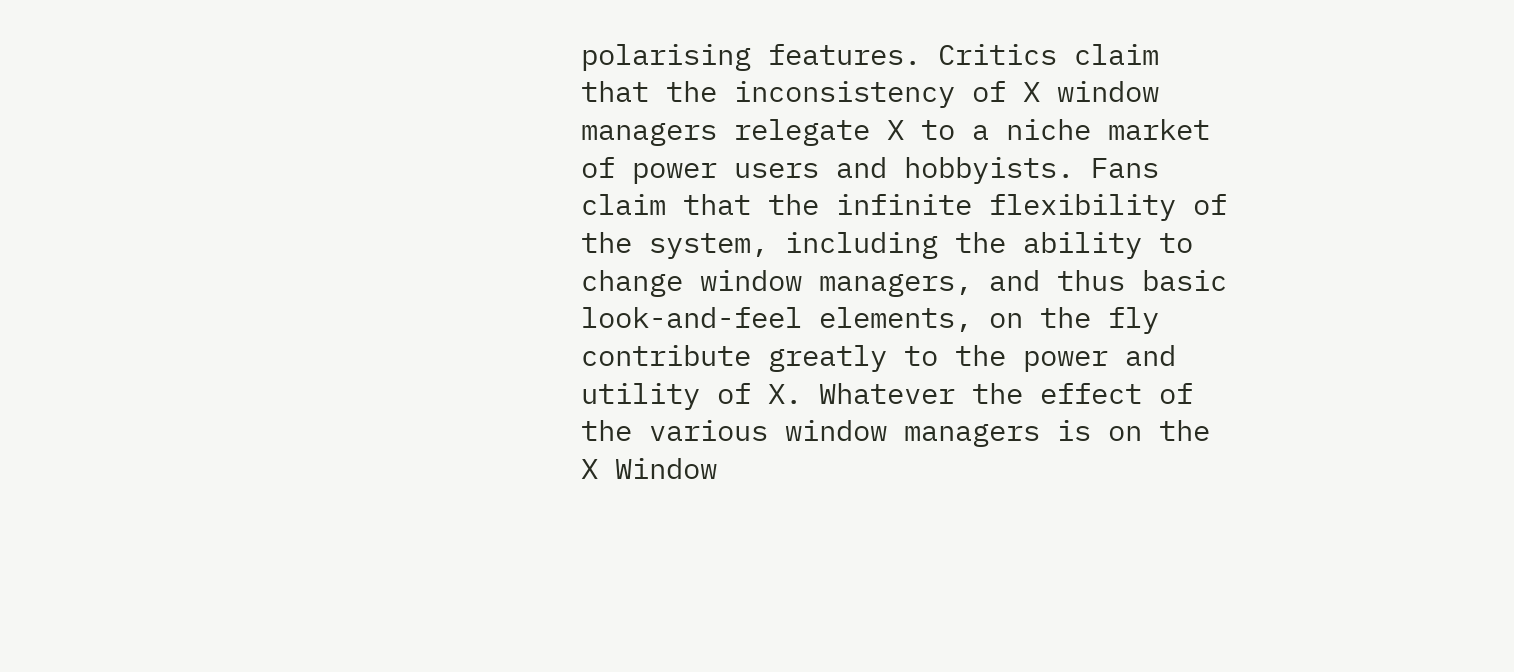polarising features. Critics claim that the inconsistency of X window managers relegate X to a niche market of power users and hobbyists. Fans claim that the infinite flexibility of the system, including the ability to change window managers, and thus basic look-and-feel elements, on the fly contribute greatly to the power and utility of X. Whatever the effect of the various window managers is on the X Window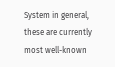System in general, these are currently most well-known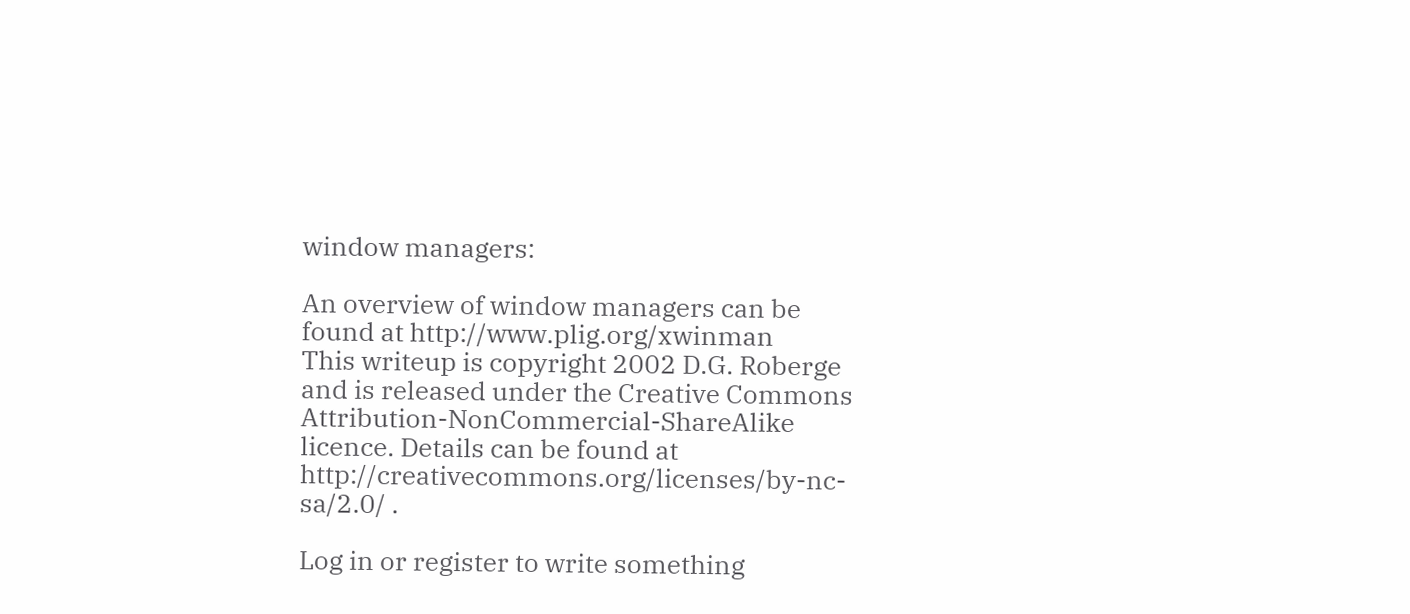window managers:

An overview of window managers can be found at http://www.plig.org/xwinman
This writeup is copyright 2002 D.G. Roberge and is released under the Creative Commons Attribution-NonCommercial-ShareAlike licence. Details can be found at http://creativecommons.org/licenses/by-nc-sa/2.0/ .

Log in or register to write something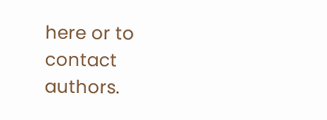here or to contact authors.